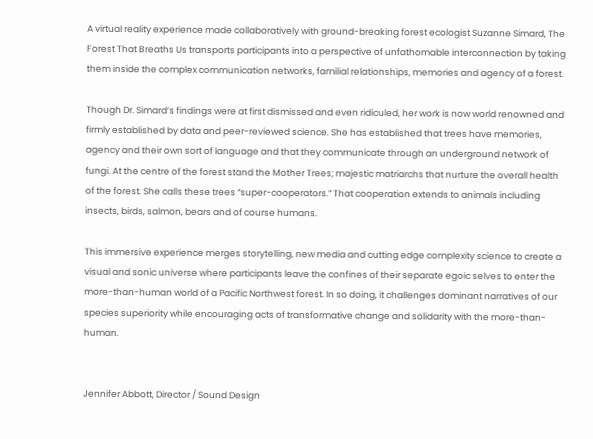A virtual reality experience made collaboratively with ground-breaking forest ecologist Suzanne Simard, The Forest That Breaths Us transports participants into a perspective of unfathomable interconnection by taking them inside the complex communication networks, familial relationships, memories and agency of a forest.

Though Dr. Simard’s findings were at first dismissed and even ridiculed, her work is now world renowned and firmly established by data and peer-reviewed science. She has established that trees have memories, agency and their own sort of language and that they communicate through an underground network of fungi. At the centre of the forest stand the Mother Trees; majestic matriarchs that nurture the overall health of the forest. She calls these trees “super-cooperators.” That cooperation extends to animals including insects, birds, salmon, bears and of course humans.

This immersive experience merges storytelling, new media and cutting edge complexity science to create a visual and sonic universe where participants leave the confines of their separate egoic selves to enter the more-than-human world of a Pacific Northwest forest. In so doing, it challenges dominant narratives of our species superiority while encouraging acts of transformative change and solidarity with the more-than-human.


Jennifer Abbott, Director / Sound Design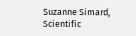Suzanne Simard, Scientific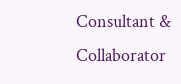Consultant & Collaborator